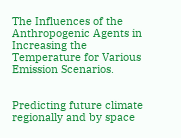The Influences of the Anthropogenic Agents in Increasing the Temperature for Various Emission Scenarios.


Predicting future climate regionally and by space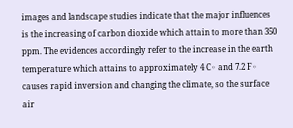images and landscape studies indicate that the major influences is the increasing of carbon dioxide which attain to more than 350 ppm. The evidences accordingly refer to the increase in the earth temperature which attains to approximately 4 C◦ and 7.2 F◦ causes rapid inversion and changing the climate, so the surface air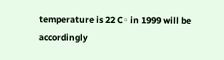temperature is 22 C◦ in 1999 will be accordingly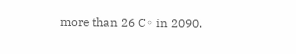more than 26 C◦ in 2090.